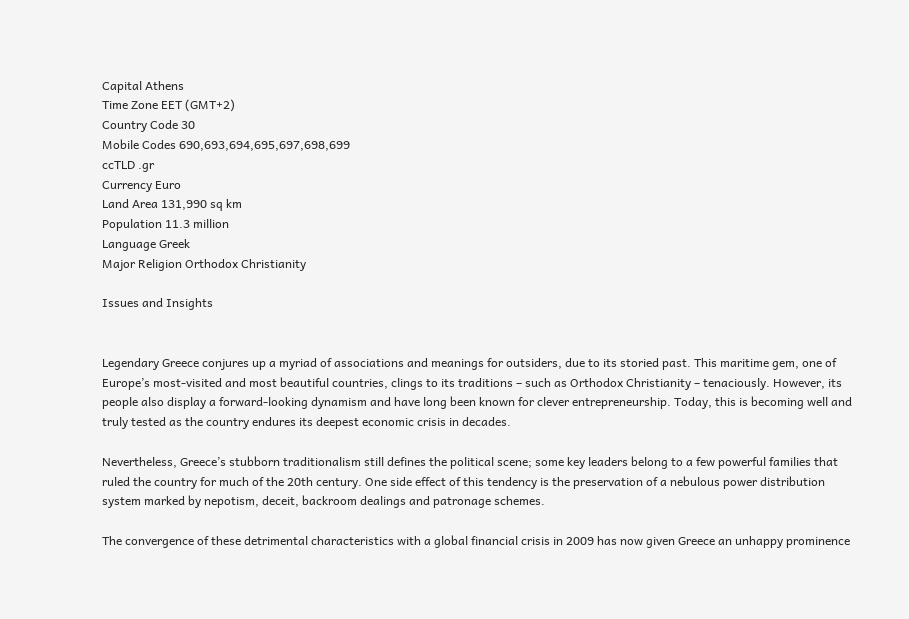Capital Athens
Time Zone EET (GMT+2)
Country Code 30
Mobile Codes 690,693,694,695,697,698,699
ccTLD .gr
Currency Euro
Land Area 131,990 sq km
Population 11.3 million
Language Greek
Major Religion Orthodox Christianity

Issues and Insights


Legendary Greece conjures up a myriad of associations and meanings for outsiders, due to its storied past. This maritime gem, one of Europe’s most-visited and most beautiful countries, clings to its traditions – such as Orthodox Christianity – tenaciously. However, its people also display a forward-looking dynamism and have long been known for clever entrepreneurship. Today, this is becoming well and truly tested as the country endures its deepest economic crisis in decades.

Nevertheless, Greece’s stubborn traditionalism still defines the political scene; some key leaders belong to a few powerful families that ruled the country for much of the 20th century. One side effect of this tendency is the preservation of a nebulous power distribution system marked by nepotism, deceit, backroom dealings and patronage schemes.

The convergence of these detrimental characteristics with a global financial crisis in 2009 has now given Greece an unhappy prominence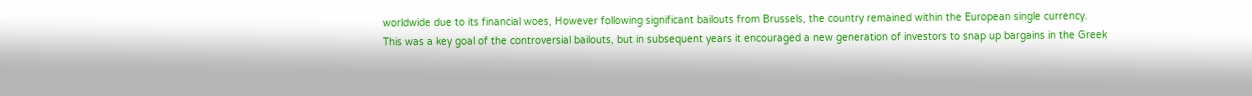worldwide due to its financial woes, However following significant bailouts from Brussels, the country remained within the European single currency. This was a key goal of the controversial bailouts, but in subsequent years it encouraged a new generation of investors to snap up bargains in the Greek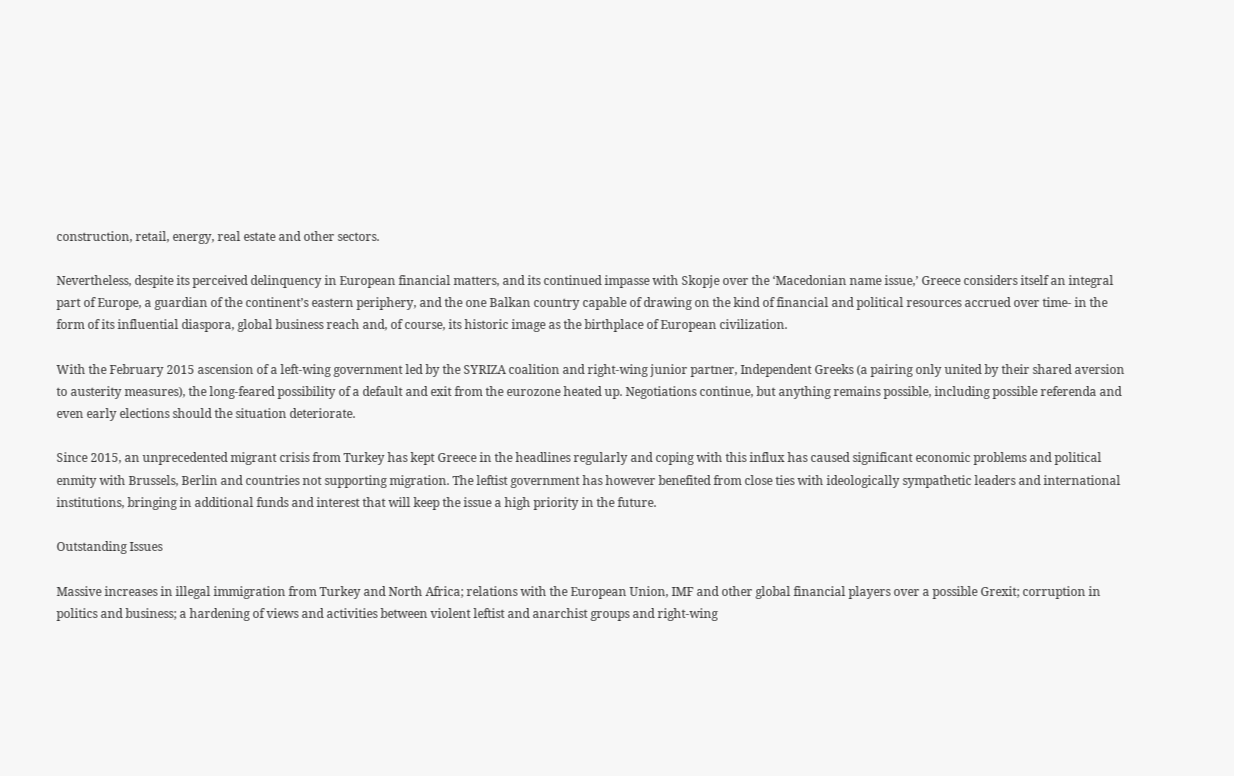construction, retail, energy, real estate and other sectors.

Nevertheless, despite its perceived delinquency in European financial matters, and its continued impasse with Skopje over the ‘Macedonian name issue,’ Greece considers itself an integral part of Europe, a guardian of the continent’s eastern periphery, and the one Balkan country capable of drawing on the kind of financial and political resources accrued over time- in the form of its influential diaspora, global business reach and, of course, its historic image as the birthplace of European civilization.

With the February 2015 ascension of a left-wing government led by the SYRIZA coalition and right-wing junior partner, Independent Greeks (a pairing only united by their shared aversion to austerity measures), the long-feared possibility of a default and exit from the eurozone heated up. Negotiations continue, but anything remains possible, including possible referenda and even early elections should the situation deteriorate.

Since 2015, an unprecedented migrant crisis from Turkey has kept Greece in the headlines regularly and coping with this influx has caused significant economic problems and political enmity with Brussels, Berlin and countries not supporting migration. The leftist government has however benefited from close ties with ideologically sympathetic leaders and international institutions, bringing in additional funds and interest that will keep the issue a high priority in the future.

Outstanding Issues

Massive increases in illegal immigration from Turkey and North Africa; relations with the European Union, IMF and other global financial players over a possible Grexit; corruption in politics and business; a hardening of views and activities between violent leftist and anarchist groups and right-wing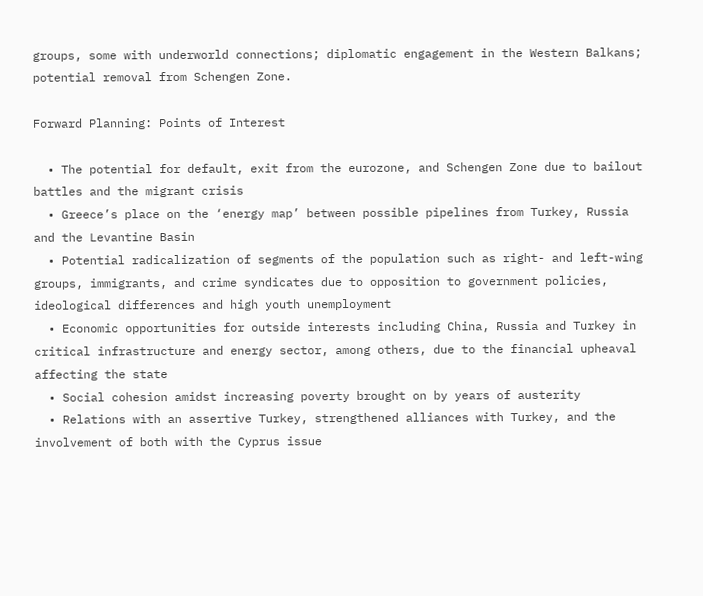groups, some with underworld connections; diplomatic engagement in the Western Balkans; potential removal from Schengen Zone.

Forward Planning: Points of Interest

  • The potential for default, exit from the eurozone, and Schengen Zone due to bailout battles and the migrant crisis
  • Greece’s place on the ‘energy map’ between possible pipelines from Turkey, Russia and the Levantine Basin
  • Potential radicalization of segments of the population such as right- and left-wing groups, immigrants, and crime syndicates due to opposition to government policies, ideological differences and high youth unemployment
  • Economic opportunities for outside interests including China, Russia and Turkey in critical infrastructure and energy sector, among others, due to the financial upheaval affecting the state
  • Social cohesion amidst increasing poverty brought on by years of austerity
  • Relations with an assertive Turkey, strengthened alliances with Turkey, and the involvement of both with the Cyprus issue